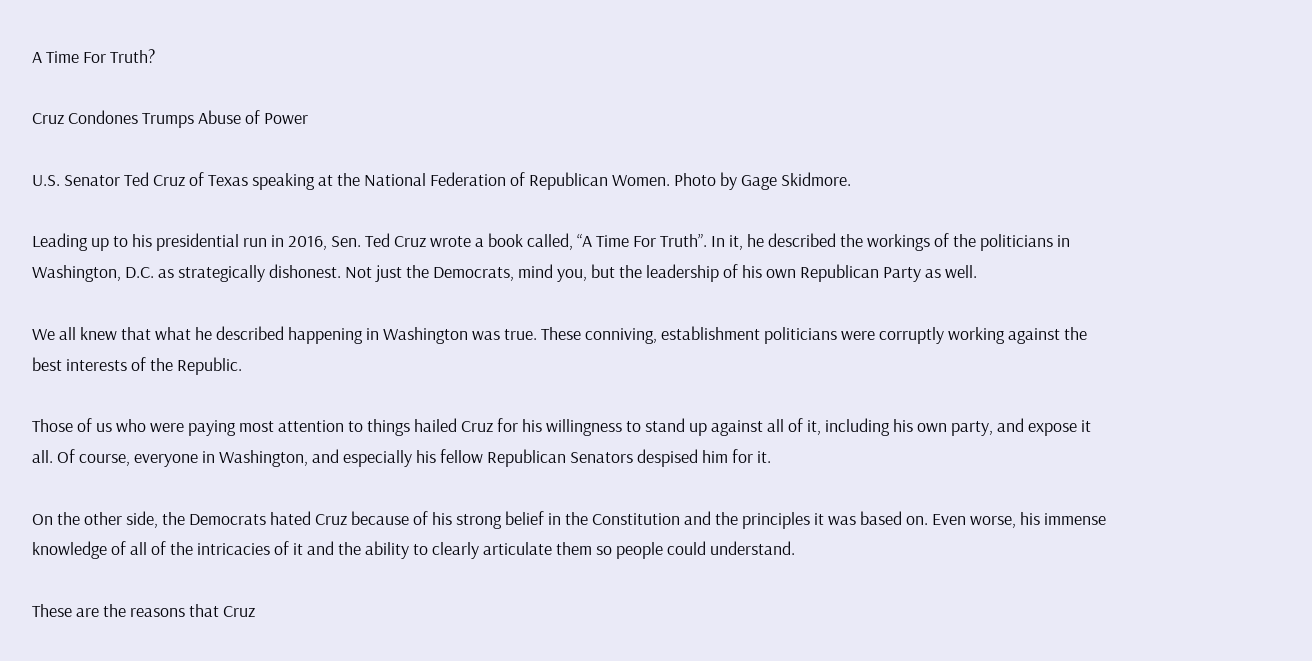A Time For Truth?

Cruz Condones Trumps Abuse of Power

U.S. Senator Ted Cruz of Texas speaking at the National Federation of Republican Women. Photo by Gage Skidmore.

Leading up to his presidential run in 2016, Sen. Ted Cruz wrote a book called, “A Time For Truth”. In it, he described the workings of the politicians in Washington, D.C. as strategically dishonest. Not just the Democrats, mind you, but the leadership of his own Republican Party as well.

We all knew that what he described happening in Washington was true. These conniving, establishment politicians were corruptly working against the best interests of the Republic.

Those of us who were paying most attention to things hailed Cruz for his willingness to stand up against all of it, including his own party, and expose it all. Of course, everyone in Washington, and especially his fellow Republican Senators despised him for it.

On the other side, the Democrats hated Cruz because of his strong belief in the Constitution and the principles it was based on. Even worse, his immense knowledge of all of the intricacies of it and the ability to clearly articulate them so people could understand.

These are the reasons that Cruz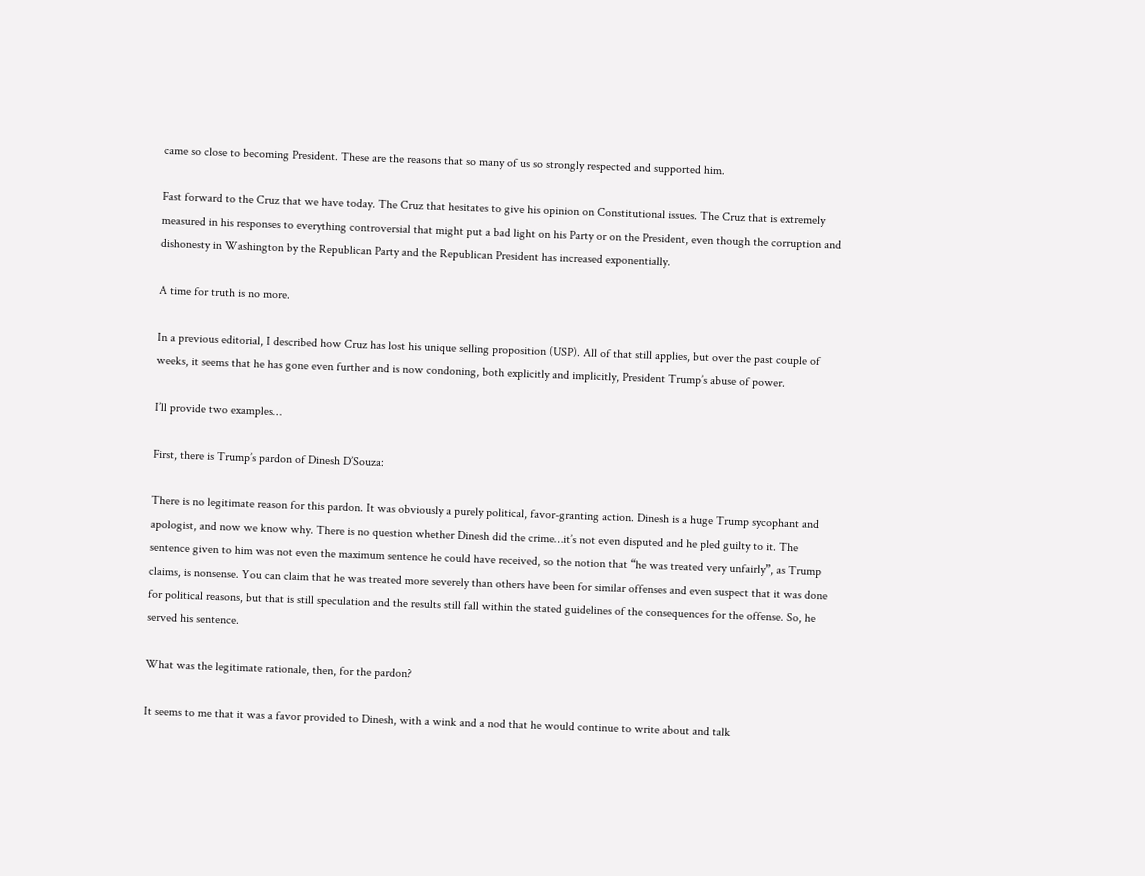came so close to becoming President. These are the reasons that so many of us so strongly respected and supported him.

Fast forward to the Cruz that we have today. The Cruz that hesitates to give his opinion on Constitutional issues. The Cruz that is extremely measured in his responses to everything controversial that might put a bad light on his Party or on the President, even though the corruption and dishonesty in Washington by the Republican Party and the Republican President has increased exponentially.

A time for truth is no more.

In a previous editorial, I described how Cruz has lost his unique selling proposition (USP). All of that still applies, but over the past couple of weeks, it seems that he has gone even further and is now condoning, both explicitly and implicitly, President Trump’s abuse of power.

I’ll provide two examples…

First, there is Trump’s pardon of Dinesh D’Souza:

There is no legitimate reason for this pardon. It was obviously a purely political, favor-granting action. Dinesh is a huge Trump sycophant and apologist, and now we know why. There is no question whether Dinesh did the crime…it’s not even disputed and he pled guilty to it. The sentence given to him was not even the maximum sentence he could have received, so the notion that “he was treated very unfairly”, as Trump claims, is nonsense. You can claim that he was treated more severely than others have been for similar offenses and even suspect that it was done for political reasons, but that is still speculation and the results still fall within the stated guidelines of the consequences for the offense. So, he served his sentence.

What was the legitimate rationale, then, for the pardon?

It seems to me that it was a favor provided to Dinesh, with a wink and a nod that he would continue to write about and talk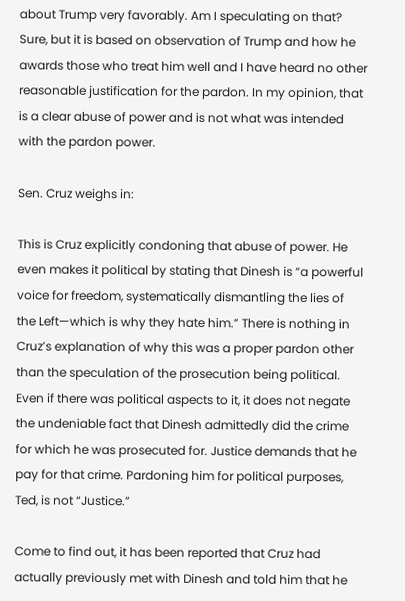about Trump very favorably. Am I speculating on that? Sure, but it is based on observation of Trump and how he awards those who treat him well and I have heard no other reasonable justification for the pardon. In my opinion, that is a clear abuse of power and is not what was intended with the pardon power.

Sen. Cruz weighs in:

This is Cruz explicitly condoning that abuse of power. He even makes it political by stating that Dinesh is “a powerful voice for freedom, systematically dismantling the lies of the Left—which is why they hate him.” There is nothing in Cruz’s explanation of why this was a proper pardon other than the speculation of the prosecution being political. Even if there was political aspects to it, it does not negate the undeniable fact that Dinesh admittedly did the crime for which he was prosecuted for. Justice demands that he pay for that crime. Pardoning him for political purposes, Ted, is not “Justice.”

Come to find out, it has been reported that Cruz had actually previously met with Dinesh and told him that he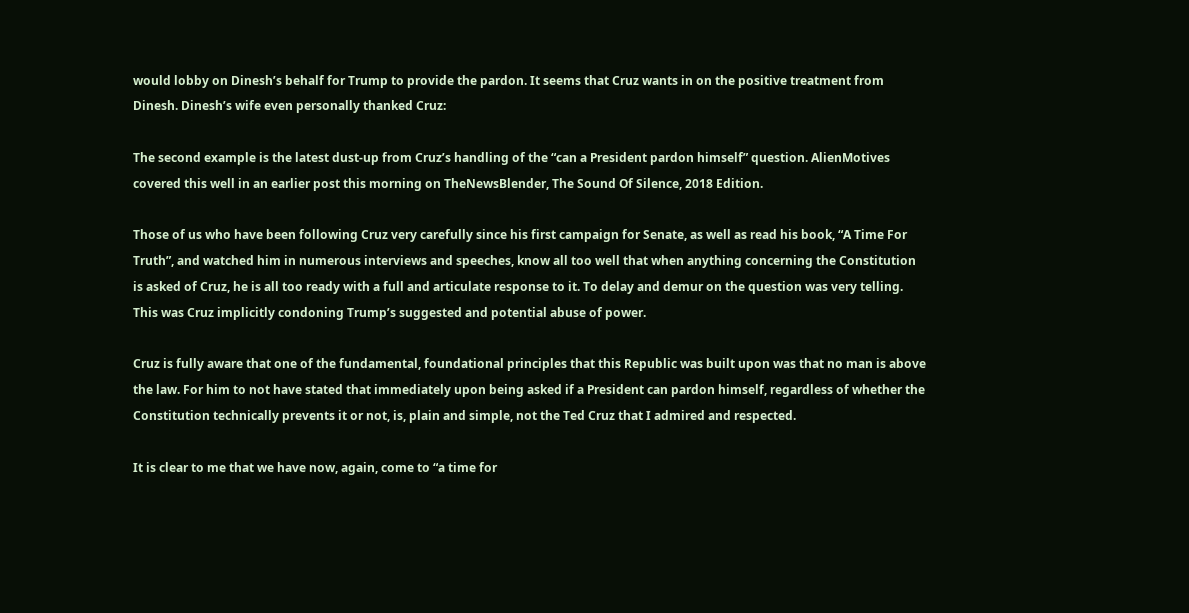would lobby on Dinesh’s behalf for Trump to provide the pardon. It seems that Cruz wants in on the positive treatment from Dinesh. Dinesh’s wife even personally thanked Cruz:

The second example is the latest dust-up from Cruz’s handling of the “can a President pardon himself” question. AlienMotives covered this well in an earlier post this morning on TheNewsBlender, The Sound Of Silence, 2018 Edition.

Those of us who have been following Cruz very carefully since his first campaign for Senate, as well as read his book, “A Time For Truth”, and watched him in numerous interviews and speeches, know all too well that when anything concerning the Constitution is asked of Cruz, he is all too ready with a full and articulate response to it. To delay and demur on the question was very telling. This was Cruz implicitly condoning Trump’s suggested and potential abuse of power.

Cruz is fully aware that one of the fundamental, foundational principles that this Republic was built upon was that no man is above the law. For him to not have stated that immediately upon being asked if a President can pardon himself, regardless of whether the Constitution technically prevents it or not, is, plain and simple, not the Ted Cruz that I admired and respected.

It is clear to me that we have now, again, come to “a time for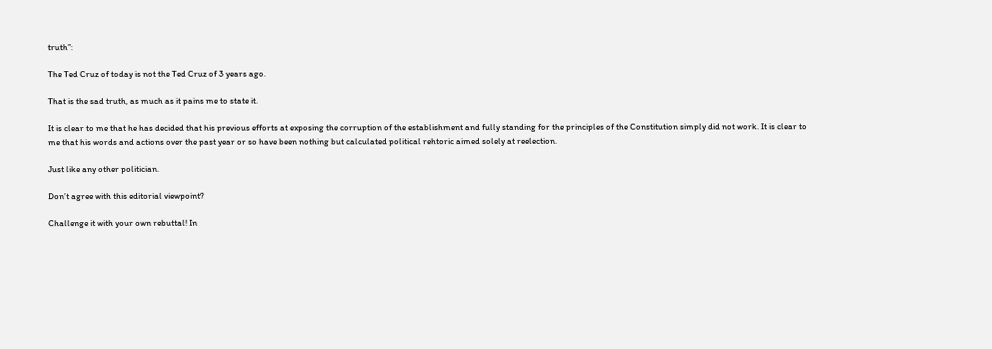truth”:

The Ted Cruz of today is not the Ted Cruz of 3 years ago.

That is the sad truth, as much as it pains me to state it.

It is clear to me that he has decided that his previous efforts at exposing the corruption of the establishment and fully standing for the principles of the Constitution simply did not work. It is clear to me that his words and actions over the past year or so have been nothing but calculated political rehtoric aimed solely at reelection.

Just like any other politician.

Don’t agree with this editorial viewpoint?

Challenge it with your own rebuttal! In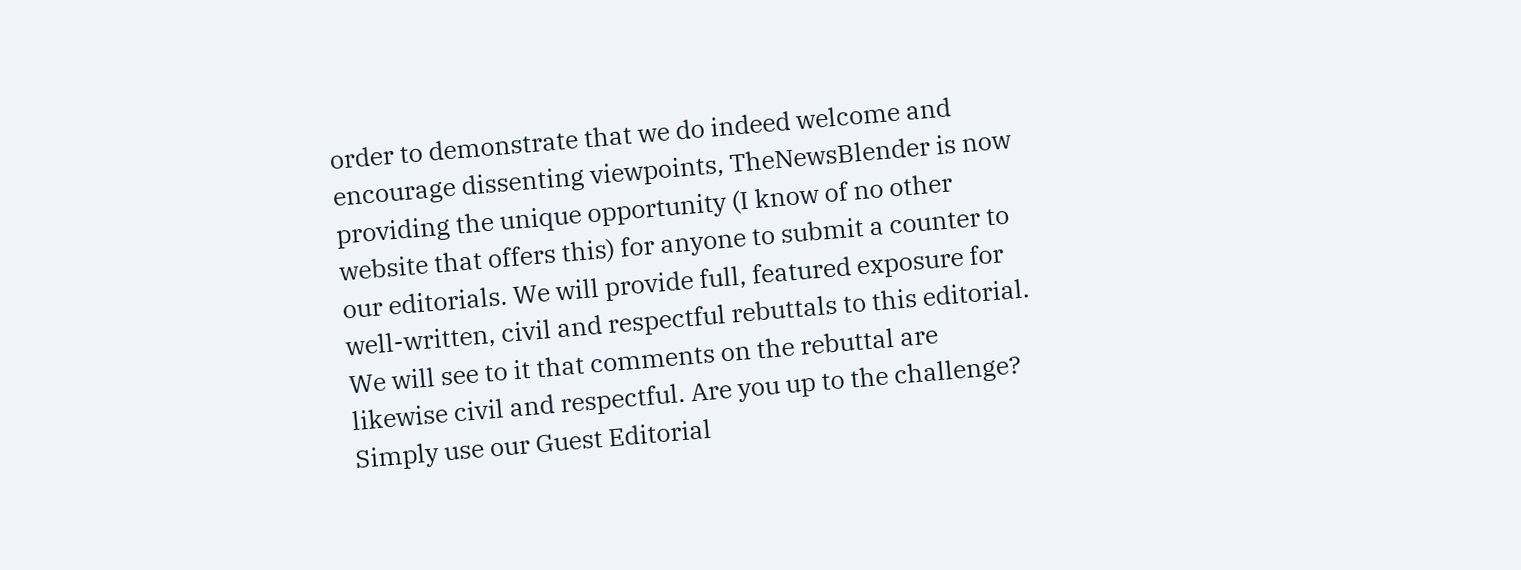order to demonstrate that we do indeed welcome and encourage dissenting viewpoints, TheNewsBlender is now providing the unique opportunity (I know of no other website that offers this) for anyone to submit a counter to our editorials. We will provide full, featured exposure for well-written, civil and respectful rebuttals to this editorial. We will see to it that comments on the rebuttal are likewise civil and respectful. Are you up to the challenge? Simply use our Guest Editorial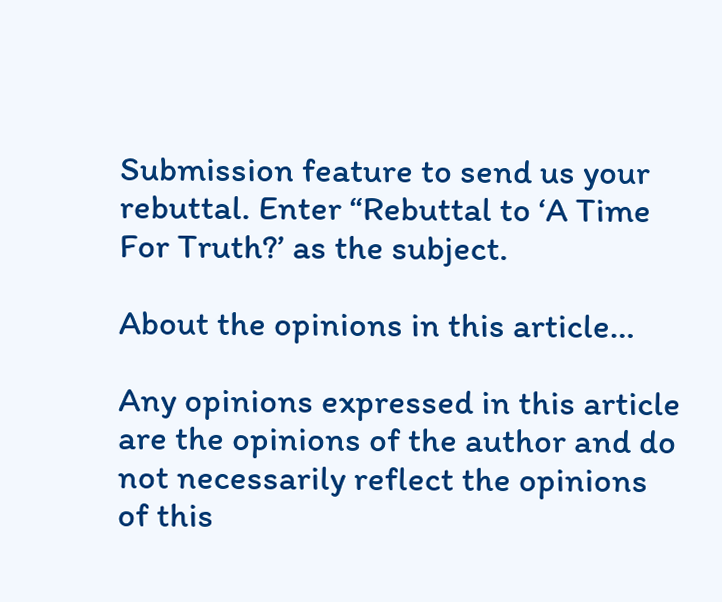Submission feature to send us your rebuttal. Enter “Rebuttal to ‘A Time For Truth?’ as the subject.

About the opinions in this article…

Any opinions expressed in this article are the opinions of the author and do not necessarily reflect the opinions of this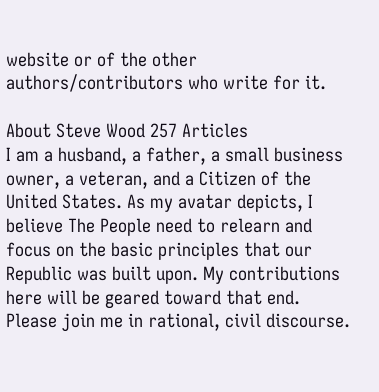website or of the other authors/contributors who write for it.

About Steve Wood 257 Articles
I am a husband, a father, a small business owner, a veteran, and a Citizen of the United States. As my avatar depicts, I believe The People need to relearn and focus on the basic principles that our Republic was built upon. My contributions here will be geared toward that end. Please join me in rational, civil discourse.